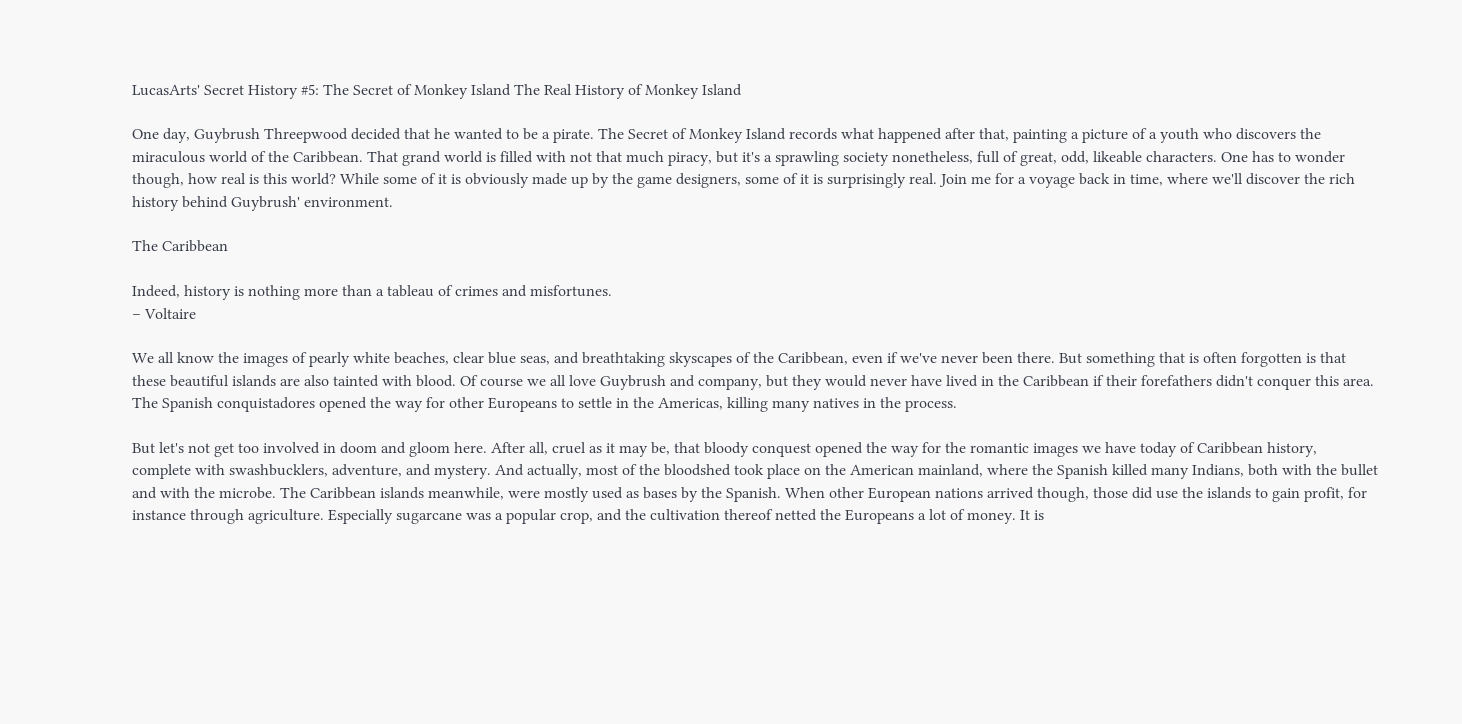LucasArts' Secret History #5: The Secret of Monkey Island The Real History of Monkey Island

One day, Guybrush Threepwood decided that he wanted to be a pirate. The Secret of Monkey Island records what happened after that, painting a picture of a youth who discovers the miraculous world of the Caribbean. That grand world is filled with not that much piracy, but it's a sprawling society nonetheless, full of great, odd, likeable characters. One has to wonder though, how real is this world? While some of it is obviously made up by the game designers, some of it is surprisingly real. Join me for a voyage back in time, where we'll discover the rich history behind Guybrush' environment.

The Caribbean

Indeed, history is nothing more than a tableau of crimes and misfortunes.
– Voltaire

We all know the images of pearly white beaches, clear blue seas, and breathtaking skyscapes of the Caribbean, even if we've never been there. But something that is often forgotten is that these beautiful islands are also tainted with blood. Of course we all love Guybrush and company, but they would never have lived in the Caribbean if their forefathers didn't conquer this area. The Spanish conquistadores opened the way for other Europeans to settle in the Americas, killing many natives in the process.

But let's not get too involved in doom and gloom here. After all, cruel as it may be, that bloody conquest opened the way for the romantic images we have today of Caribbean history, complete with swashbucklers, adventure, and mystery. And actually, most of the bloodshed took place on the American mainland, where the Spanish killed many Indians, both with the bullet and with the microbe. The Caribbean islands meanwhile, were mostly used as bases by the Spanish. When other European nations arrived though, those did use the islands to gain profit, for instance through agriculture. Especially sugarcane was a popular crop, and the cultivation thereof netted the Europeans a lot of money. It is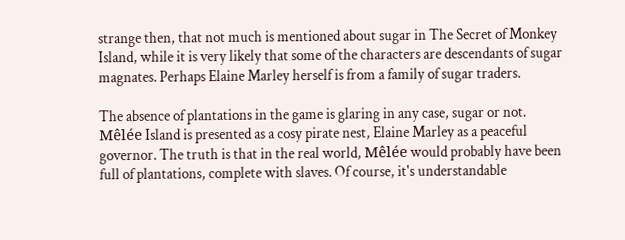strange then, that not much is mentioned about sugar in The Secret of Monkey Island, while it is very likely that some of the characters are descendants of sugar magnates. Perhaps Elaine Marley herself is from a family of sugar traders.

The absence of plantations in the game is glaring in any case, sugar or not. Mêlée Island is presented as a cosy pirate nest, Elaine Marley as a peaceful governor. The truth is that in the real world, Mêlée would probably have been full of plantations, complete with slaves. Of course, it's understandable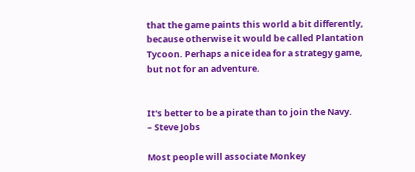that the game paints this world a bit differently, because otherwise it would be called Plantation Tycoon. Perhaps a nice idea for a strategy game, but not for an adventure.


It's better to be a pirate than to join the Navy.
– Steve Jobs

Most people will associate Monkey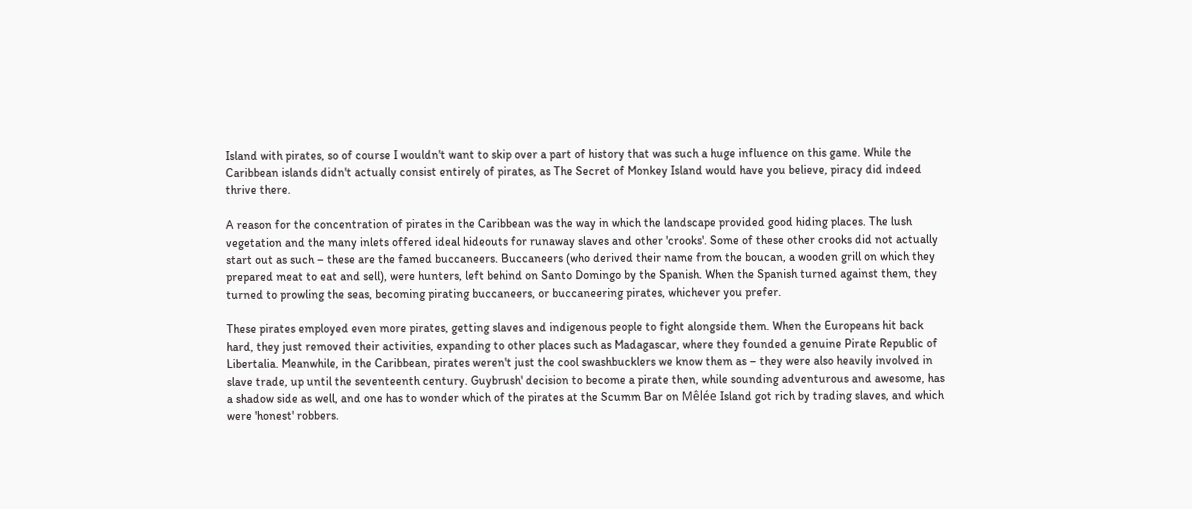Island with pirates, so of course I wouldn't want to skip over a part of history that was such a huge influence on this game. While the Caribbean islands didn't actually consist entirely of pirates, as The Secret of Monkey Island would have you believe, piracy did indeed thrive there.

A reason for the concentration of pirates in the Caribbean was the way in which the landscape provided good hiding places. The lush vegetation and the many inlets offered ideal hideouts for runaway slaves and other 'crooks'. Some of these other crooks did not actually start out as such – these are the famed buccaneers. Buccaneers (who derived their name from the boucan, a wooden grill on which they prepared meat to eat and sell), were hunters, left behind on Santo Domingo by the Spanish. When the Spanish turned against them, they turned to prowling the seas, becoming pirating buccaneers, or buccaneering pirates, whichever you prefer.

These pirates employed even more pirates, getting slaves and indigenous people to fight alongside them. When the Europeans hit back hard, they just removed their activities, expanding to other places such as Madagascar, where they founded a genuine Pirate Republic of Libertalia. Meanwhile, in the Caribbean, pirates weren't just the cool swashbucklers we know them as – they were also heavily involved in slave trade, up until the seventeenth century. Guybrush' decision to become a pirate then, while sounding adventurous and awesome, has a shadow side as well, and one has to wonder which of the pirates at the Scumm Bar on Mêlée Island got rich by trading slaves, and which were 'honest' robbers.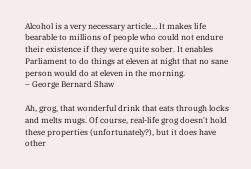Alcohol is a very necessary article… It makes life bearable to millions of people who could not endure their existence if they were quite sober. It enables Parliament to do things at eleven at night that no sane person would do at eleven in the morning.
– George Bernard Shaw

Ah, grog, that wonderful drink that eats through locks and melts mugs. Of course, real-life grog doesn't hold these properties (unfortunately?), but it does have other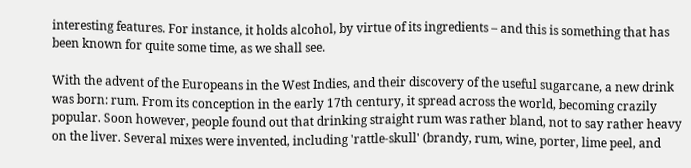interesting features. For instance, it holds alcohol, by virtue of its ingredients – and this is something that has been known for quite some time, as we shall see.

With the advent of the Europeans in the West Indies, and their discovery of the useful sugarcane, a new drink was born: rum. From its conception in the early 17th century, it spread across the world, becoming crazily popular. Soon however, people found out that drinking straight rum was rather bland, not to say rather heavy on the liver. Several mixes were invented, including 'rattle-skull' (brandy, rum, wine, porter, lime peel, and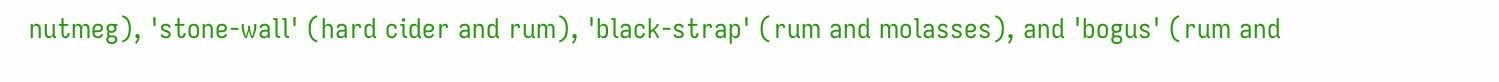nutmeg), 'stone-wall' (hard cider and rum), 'black-strap' (rum and molasses), and 'bogus' (rum and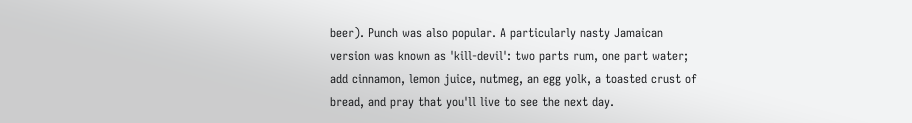beer). Punch was also popular. A particularly nasty Jamaican version was known as 'kill-devil': two parts rum, one part water; add cinnamon, lemon juice, nutmeg, an egg yolk, a toasted crust of bread, and pray that you'll live to see the next day.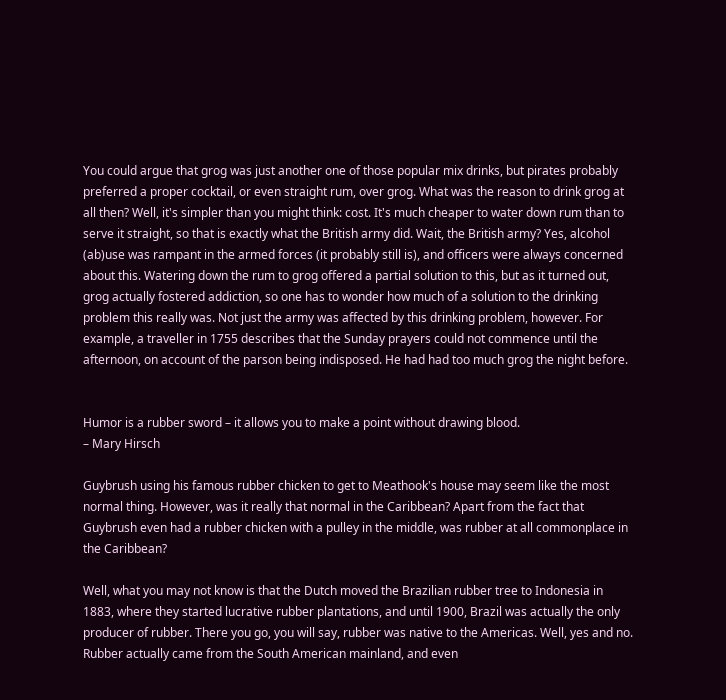You could argue that grog was just another one of those popular mix drinks, but pirates probably preferred a proper cocktail, or even straight rum, over grog. What was the reason to drink grog at all then? Well, it's simpler than you might think: cost. It's much cheaper to water down rum than to serve it straight, so that is exactly what the British army did. Wait, the British army? Yes, alcohol (ab)use was rampant in the armed forces (it probably still is), and officers were always concerned about this. Watering down the rum to grog offered a partial solution to this, but as it turned out, grog actually fostered addiction, so one has to wonder how much of a solution to the drinking problem this really was. Not just the army was affected by this drinking problem, however. For example, a traveller in 1755 describes that the Sunday prayers could not commence until the afternoon, on account of the parson being indisposed. He had had too much grog the night before.


Humor is a rubber sword – it allows you to make a point without drawing blood.
– Mary Hirsch

Guybrush using his famous rubber chicken to get to Meathook's house may seem like the most normal thing. However, was it really that normal in the Caribbean? Apart from the fact that Guybrush even had a rubber chicken with a pulley in the middle, was rubber at all commonplace in the Caribbean?

Well, what you may not know is that the Dutch moved the Brazilian rubber tree to Indonesia in 1883, where they started lucrative rubber plantations, and until 1900, Brazil was actually the only producer of rubber. There you go, you will say, rubber was native to the Americas. Well, yes and no. Rubber actually came from the South American mainland, and even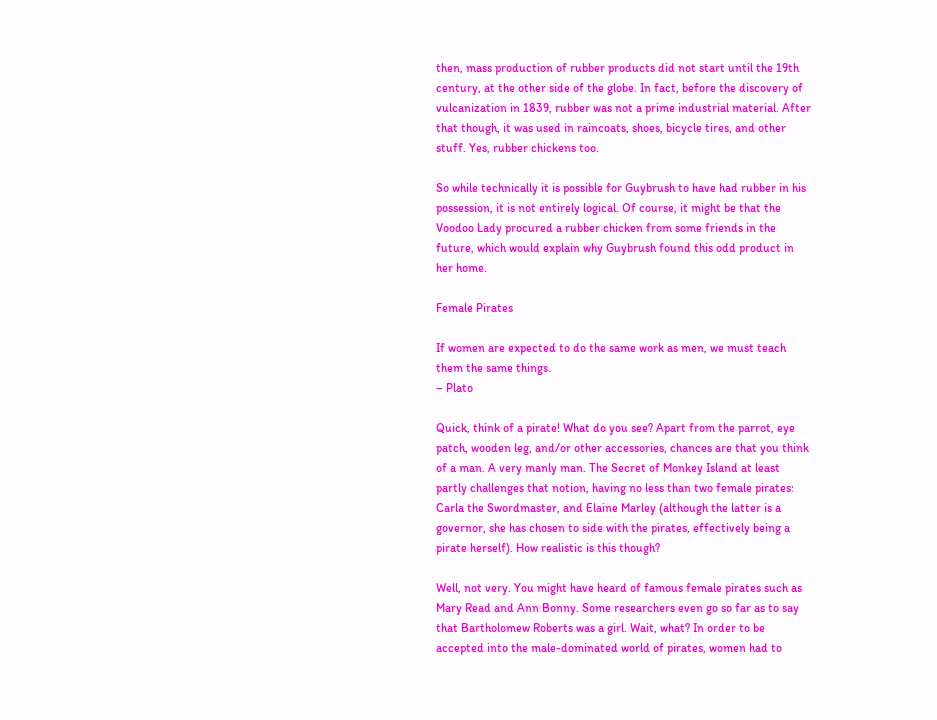then, mass production of rubber products did not start until the 19th century, at the other side of the globe. In fact, before the discovery of vulcanization in 1839, rubber was not a prime industrial material. After that though, it was used in raincoats, shoes, bicycle tires, and other stuff. Yes, rubber chickens too.

So while technically it is possible for Guybrush to have had rubber in his possession, it is not entirely logical. Of course, it might be that the Voodoo Lady procured a rubber chicken from some friends in the future, which would explain why Guybrush found this odd product in her home.

Female Pirates

If women are expected to do the same work as men, we must teach them the same things.
– Plato

Quick, think of a pirate! What do you see? Apart from the parrot, eye patch, wooden leg, and/or other accessories, chances are that you think of a man. A very manly man. The Secret of Monkey Island at least partly challenges that notion, having no less than two female pirates: Carla the Swordmaster, and Elaine Marley (although the latter is a governor, she has chosen to side with the pirates, effectively being a pirate herself). How realistic is this though?

Well, not very. You might have heard of famous female pirates such as Mary Read and Ann Bonny. Some researchers even go so far as to say that Bartholomew Roberts was a girl. Wait, what? In order to be accepted into the male-dominated world of pirates, women had to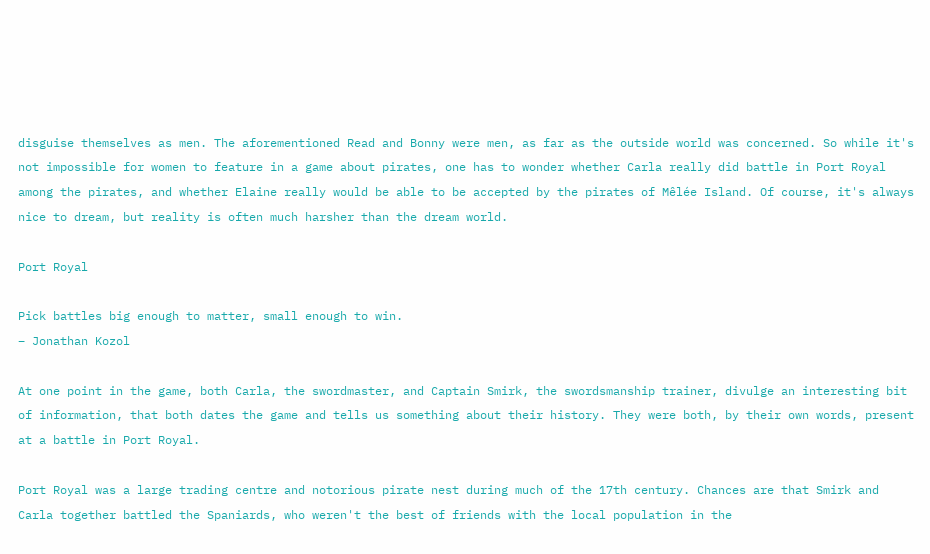disguise themselves as men. The aforementioned Read and Bonny were men, as far as the outside world was concerned. So while it's not impossible for women to feature in a game about pirates, one has to wonder whether Carla really did battle in Port Royal among the pirates, and whether Elaine really would be able to be accepted by the pirates of Mêlée Island. Of course, it's always nice to dream, but reality is often much harsher than the dream world.

Port Royal

Pick battles big enough to matter, small enough to win.
– Jonathan Kozol

At one point in the game, both Carla, the swordmaster, and Captain Smirk, the swordsmanship trainer, divulge an interesting bit of information, that both dates the game and tells us something about their history. They were both, by their own words, present at a battle in Port Royal.

Port Royal was a large trading centre and notorious pirate nest during much of the 17th century. Chances are that Smirk and Carla together battled the Spaniards, who weren't the best of friends with the local population in the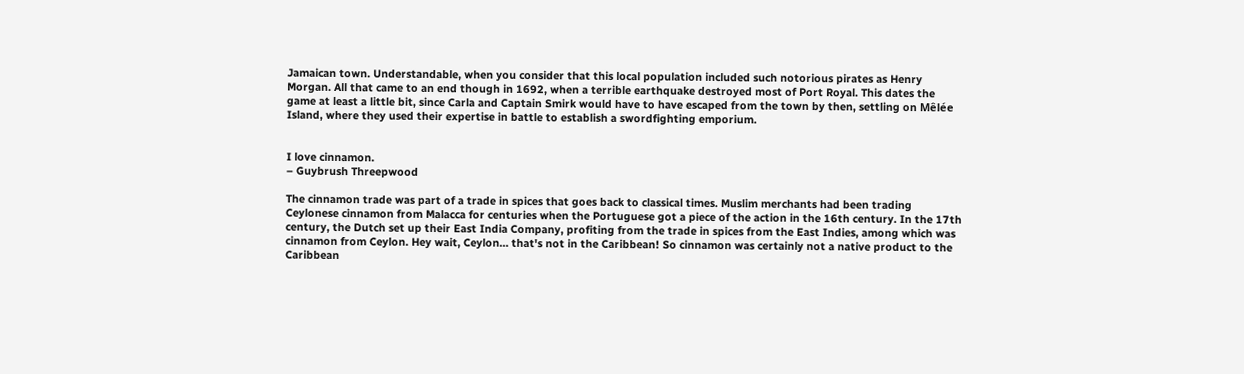Jamaican town. Understandable, when you consider that this local population included such notorious pirates as Henry Morgan. All that came to an end though in 1692, when a terrible earthquake destroyed most of Port Royal. This dates the game at least a little bit, since Carla and Captain Smirk would have to have escaped from the town by then, settling on Mêlée Island, where they used their expertise in battle to establish a swordfighting emporium.


I love cinnamon.
– Guybrush Threepwood

The cinnamon trade was part of a trade in spices that goes back to classical times. Muslim merchants had been trading Ceylonese cinnamon from Malacca for centuries when the Portuguese got a piece of the action in the 16th century. In the 17th century, the Dutch set up their East India Company, profiting from the trade in spices from the East Indies, among which was cinnamon from Ceylon. Hey wait, Ceylon… that's not in the Caribbean! So cinnamon was certainly not a native product to the Caribbean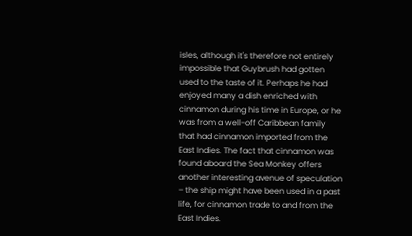isles, although it's therefore not entirely impossible that Guybrush had gotten used to the taste of it. Perhaps he had enjoyed many a dish enriched with cinnamon during his time in Europe, or he was from a well-off Caribbean family that had cinnamon imported from the East Indies. The fact that cinnamon was found aboard the Sea Monkey offers another interesting avenue of speculation – the ship might have been used in a past life, for cinnamon trade to and from the East Indies.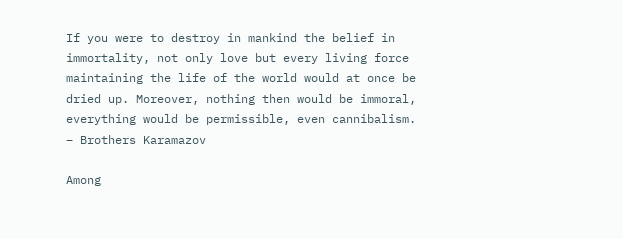If you were to destroy in mankind the belief in immortality, not only love but every living force maintaining the life of the world would at once be dried up. Moreover, nothing then would be immoral, everything would be permissible, even cannibalism.
– Brothers Karamazov

Among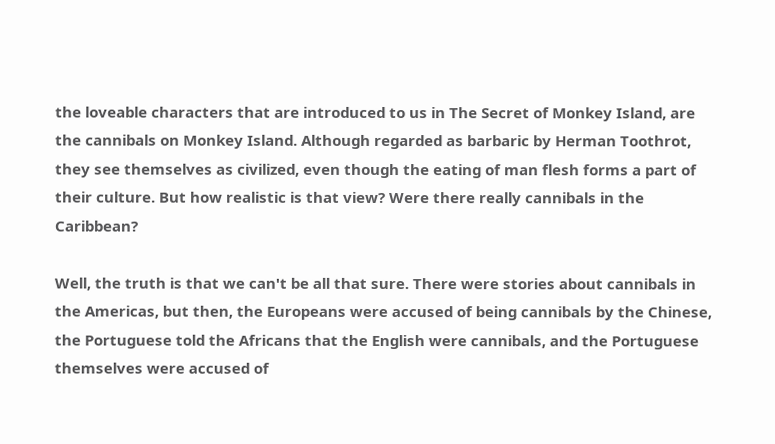the loveable characters that are introduced to us in The Secret of Monkey Island, are the cannibals on Monkey Island. Although regarded as barbaric by Herman Toothrot, they see themselves as civilized, even though the eating of man flesh forms a part of their culture. But how realistic is that view? Were there really cannibals in the Caribbean?

Well, the truth is that we can't be all that sure. There were stories about cannibals in the Americas, but then, the Europeans were accused of being cannibals by the Chinese, the Portuguese told the Africans that the English were cannibals, and the Portuguese themselves were accused of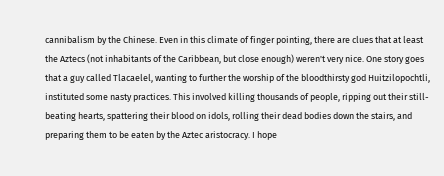cannibalism by the Chinese. Even in this climate of finger pointing, there are clues that at least the Aztecs (not inhabitants of the Caribbean, but close enough) weren't very nice. One story goes that a guy called Tlacaelel, wanting to further the worship of the bloodthirsty god Huitzilopochtli, instituted some nasty practices. This involved killing thousands of people, ripping out their still-beating hearts, spattering their blood on idols, rolling their dead bodies down the stairs, and preparing them to be eaten by the Aztec aristocracy. I hope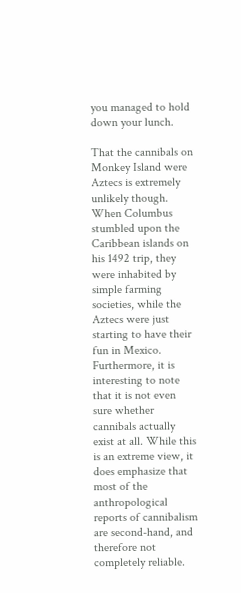you managed to hold down your lunch.

That the cannibals on Monkey Island were Aztecs is extremely unlikely though. When Columbus stumbled upon the Caribbean islands on his 1492 trip, they were inhabited by simple farming societies, while the Aztecs were just starting to have their fun in Mexico. Furthermore, it is interesting to note that it is not even sure whether cannibals actually exist at all. While this is an extreme view, it does emphasize that most of the anthropological reports of cannibalism are second-hand, and therefore not completely reliable.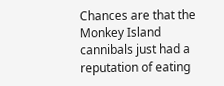Chances are that the Monkey Island cannibals just had a reputation of eating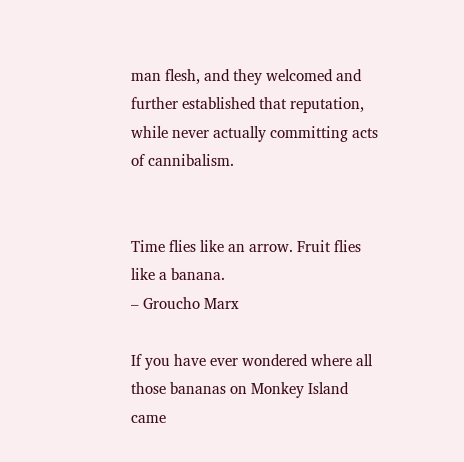man flesh, and they welcomed and further established that reputation, while never actually committing acts of cannibalism.


Time flies like an arrow. Fruit flies like a banana.
– Groucho Marx

If you have ever wondered where all those bananas on Monkey Island came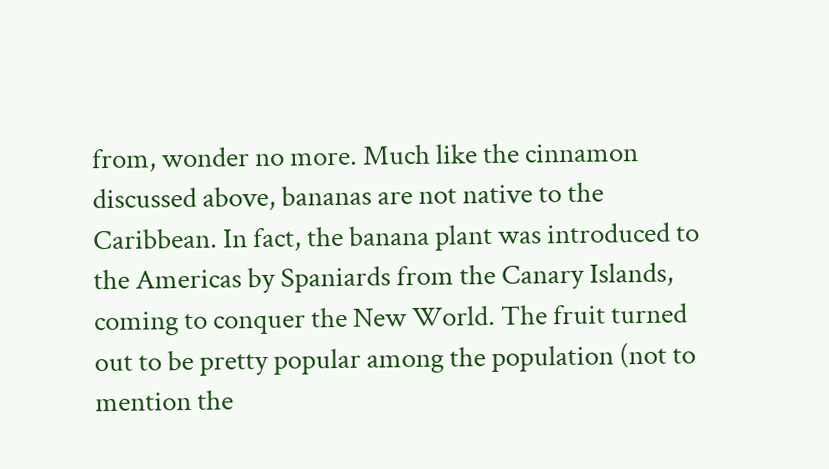from, wonder no more. Much like the cinnamon discussed above, bananas are not native to the Caribbean. In fact, the banana plant was introduced to the Americas by Spaniards from the Canary Islands, coming to conquer the New World. The fruit turned out to be pretty popular among the population (not to mention the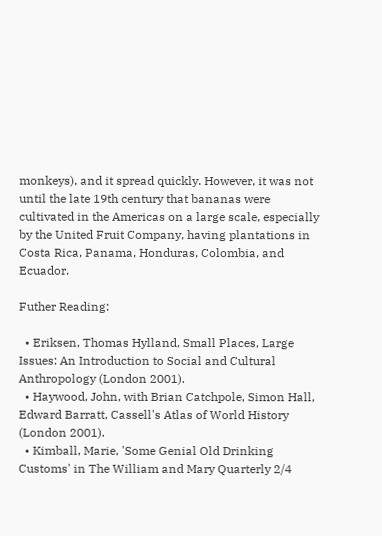monkeys), and it spread quickly. However, it was not until the late 19th century that bananas were cultivated in the Americas on a large scale, especially by the United Fruit Company, having plantations in Costa Rica, Panama, Honduras, Colombia, and Ecuador.

Futher Reading:

  • Eriksen, Thomas Hylland, Small Places, Large Issues: An Introduction to Social and Cultural Anthropology (London 2001).
  • Haywood, John, with Brian Catchpole, Simon Hall, Edward Barratt, Cassell's Atlas of World History (London 2001).
  • Kimball, Marie, 'Some Genial Old Drinking Customs' in The William and Mary Quarterly 2/4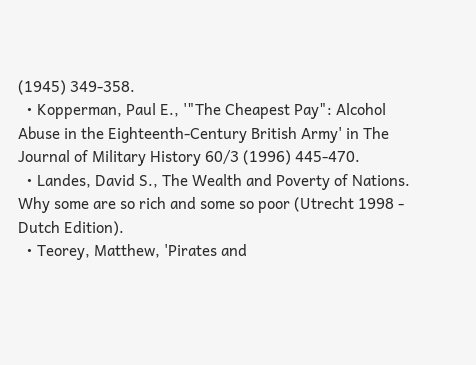(1945) 349-358.
  • Kopperman, Paul E., '"The Cheapest Pay": Alcohol Abuse in the Eighteenth-Century British Army' in The Journal of Military History 60/3 (1996) 445-470.
  • Landes, David S., The Wealth and Poverty of Nations. Why some are so rich and some so poor (Utrecht 1998 - Dutch Edition).
  • Teorey, Matthew, 'Pirates and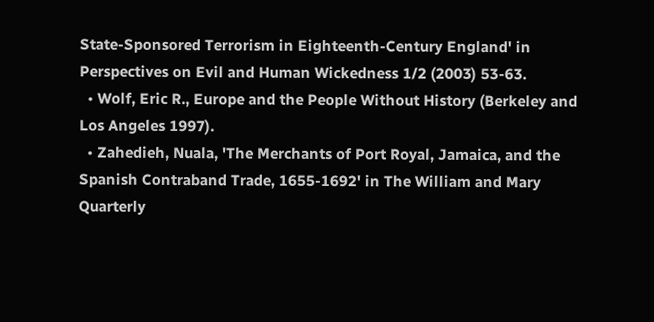State-Sponsored Terrorism in Eighteenth-Century England' in Perspectives on Evil and Human Wickedness 1/2 (2003) 53-63.
  • Wolf, Eric R., Europe and the People Without History (Berkeley and Los Angeles 1997).
  • Zahedieh, Nuala, 'The Merchants of Port Royal, Jamaica, and the Spanish Contraband Trade, 1655-1692' in The William and Mary Quarterly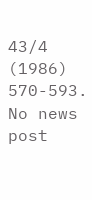43/4 (1986) 570-593.
No news post